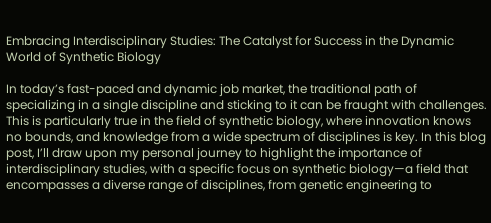Embracing Interdisciplinary Studies: The Catalyst for Success in the Dynamic World of Synthetic Biology

In today’s fast-paced and dynamic job market, the traditional path of specializing in a single discipline and sticking to it can be fraught with challenges. This is particularly true in the field of synthetic biology, where innovation knows no bounds, and knowledge from a wide spectrum of disciplines is key. In this blog post, I’ll draw upon my personal journey to highlight the importance of interdisciplinary studies, with a specific focus on synthetic biology—a field that encompasses a diverse range of disciplines, from genetic engineering to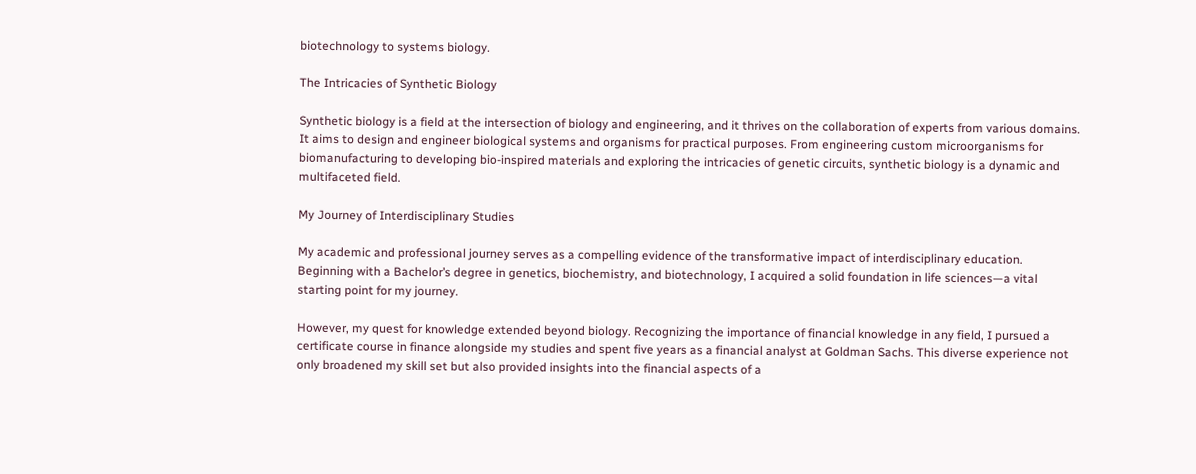biotechnology to systems biology.

The Intricacies of Synthetic Biology

Synthetic biology is a field at the intersection of biology and engineering, and it thrives on the collaboration of experts from various domains. It aims to design and engineer biological systems and organisms for practical purposes. From engineering custom microorganisms for biomanufacturing to developing bio-inspired materials and exploring the intricacies of genetic circuits, synthetic biology is a dynamic and multifaceted field.

My Journey of Interdisciplinary Studies

My academic and professional journey serves as a compelling evidence of the transformative impact of interdisciplinary education. Beginning with a Bachelor’s degree in genetics, biochemistry, and biotechnology, I acquired a solid foundation in life sciences—a vital starting point for my journey.

However, my quest for knowledge extended beyond biology. Recognizing the importance of financial knowledge in any field, I pursued a certificate course in finance alongside my studies and spent five years as a financial analyst at Goldman Sachs. This diverse experience not only broadened my skill set but also provided insights into the financial aspects of a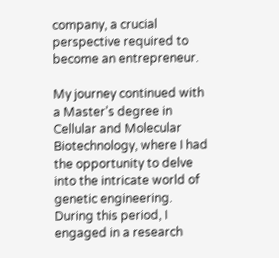company, a crucial perspective required to become an entrepreneur.

My journey continued with a Master’s degree in Cellular and Molecular Biotechnology, where I had the opportunity to delve into the intricate world of genetic engineering. During this period, I engaged in a research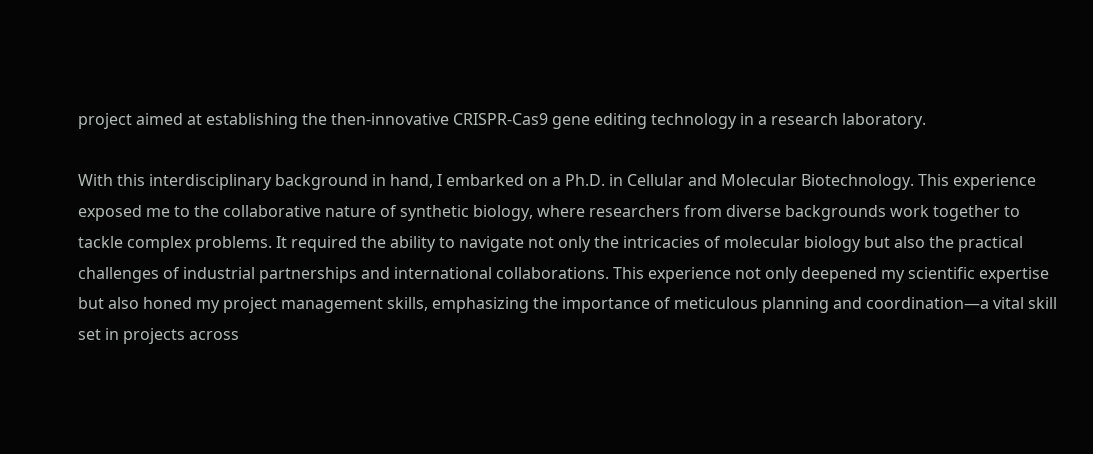project aimed at establishing the then-innovative CRISPR-Cas9 gene editing technology in a research laboratory.

With this interdisciplinary background in hand, I embarked on a Ph.D. in Cellular and Molecular Biotechnology. This experience exposed me to the collaborative nature of synthetic biology, where researchers from diverse backgrounds work together to tackle complex problems. It required the ability to navigate not only the intricacies of molecular biology but also the practical challenges of industrial partnerships and international collaborations. This experience not only deepened my scientific expertise but also honed my project management skills, emphasizing the importance of meticulous planning and coordination—a vital skill set in projects across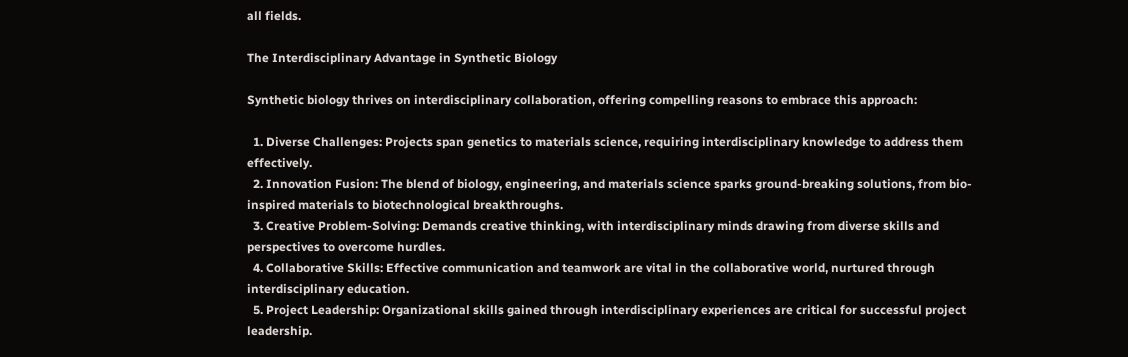all fields.

The Interdisciplinary Advantage in Synthetic Biology

Synthetic biology thrives on interdisciplinary collaboration, offering compelling reasons to embrace this approach:

  1. Diverse Challenges: Projects span genetics to materials science, requiring interdisciplinary knowledge to address them effectively.
  2. Innovation Fusion: The blend of biology, engineering, and materials science sparks ground-breaking solutions, from bio-inspired materials to biotechnological breakthroughs.
  3. Creative Problem-Solving: Demands creative thinking, with interdisciplinary minds drawing from diverse skills and perspectives to overcome hurdles.
  4. Collaborative Skills: Effective communication and teamwork are vital in the collaborative world, nurtured through interdisciplinary education.
  5. Project Leadership: Organizational skills gained through interdisciplinary experiences are critical for successful project leadership.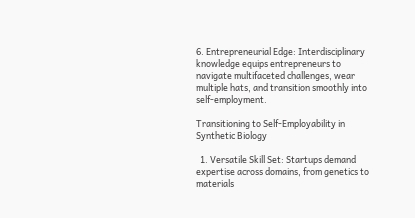6. Entrepreneurial Edge: Interdisciplinary knowledge equips entrepreneurs to navigate multifaceted challenges, wear multiple hats, and transition smoothly into self-employment.

Transitioning to Self-Employability in Synthetic Biology

  1. Versatile Skill Set: Startups demand expertise across domains, from genetics to materials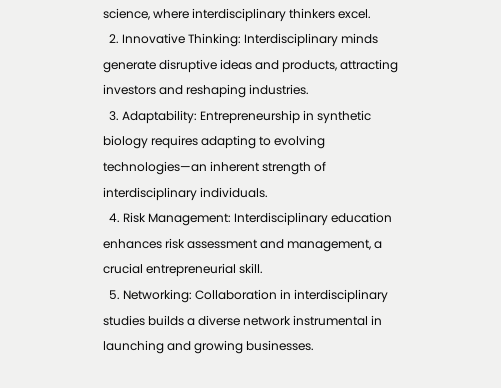science, where interdisciplinary thinkers excel.
  2. Innovative Thinking: Interdisciplinary minds generate disruptive ideas and products, attracting investors and reshaping industries.
  3. Adaptability: Entrepreneurship in synthetic biology requires adapting to evolving technologies—an inherent strength of interdisciplinary individuals.
  4. Risk Management: Interdisciplinary education enhances risk assessment and management, a crucial entrepreneurial skill.
  5. Networking: Collaboration in interdisciplinary studies builds a diverse network instrumental in launching and growing businesses.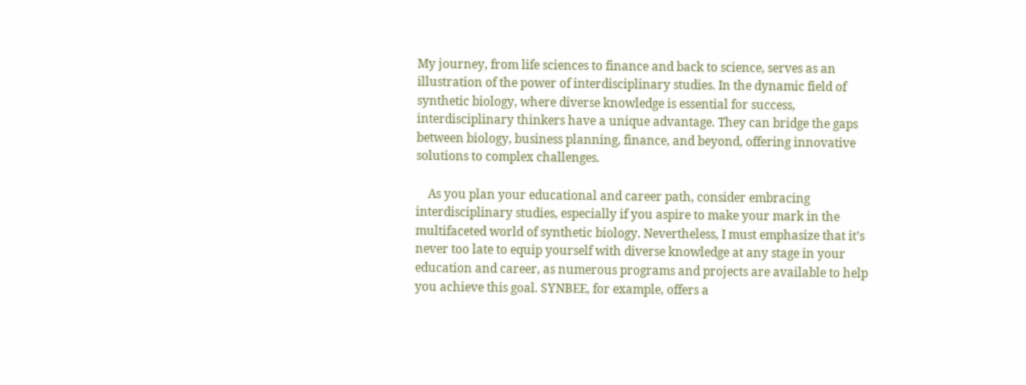My journey, from life sciences to finance and back to science, serves as an illustration of the power of interdisciplinary studies. In the dynamic field of synthetic biology, where diverse knowledge is essential for success, interdisciplinary thinkers have a unique advantage. They can bridge the gaps between biology, business planning, finance, and beyond, offering innovative solutions to complex challenges.

    As you plan your educational and career path, consider embracing interdisciplinary studies, especially if you aspire to make your mark in the multifaceted world of synthetic biology. Nevertheless, I must emphasize that it’s never too late to equip yourself with diverse knowledge at any stage in your education and career, as numerous programs and projects are available to help you achieve this goal. SYNBEE, for example, offers a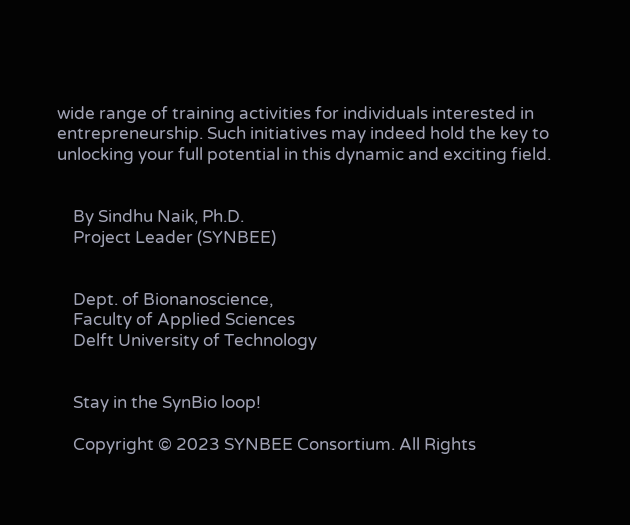wide range of training activities for individuals interested in entrepreneurship. Such initiatives may indeed hold the key to unlocking your full potential in this dynamic and exciting field.


    By Sindhu Naik, Ph.D.
    Project Leader (SYNBEE)


    Dept. of Bionanoscience,
    Faculty of Applied Sciences
    Delft University of Technology


    Stay in the SynBio loop!

    Copyright © 2023 SYNBEE Consortium. All Rights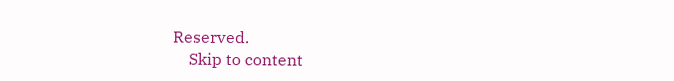Reserved.
    Skip to content